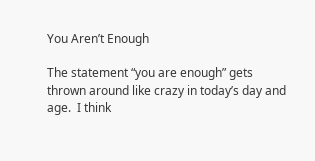You Aren’t Enough

The statement “you are enough” gets thrown around like crazy in today’s day and age.  I think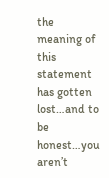the meaning of this statement has gotten lost…and to be honest…you aren’t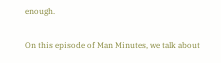enough.

On this episode of Man Minutes, we talk about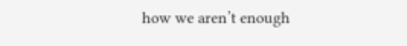how we aren’t enough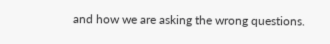and how we are asking the wrong questions.